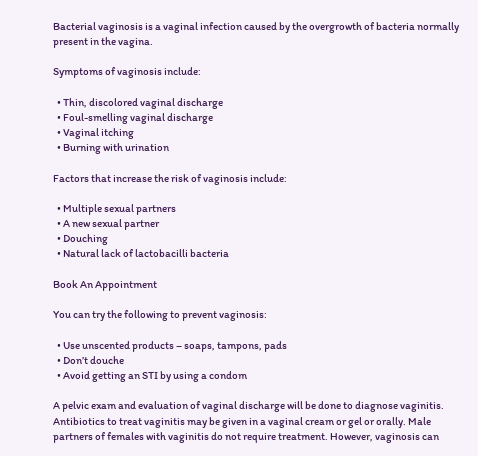Bacterial vaginosis is a vaginal infection caused by the overgrowth of bacteria normally present in the vagina.

Symptoms of vaginosis include:

  • Thin, discolored vaginal discharge
  • Foul-smelling vaginal discharge
  • Vaginal itching
  • Burning with urination

Factors that increase the risk of vaginosis include:

  • Multiple sexual partners
  • A new sexual partner
  • Douching
  • Natural lack of lactobacilli bacteria

Book An Appointment

You can try the following to prevent vaginosis:

  • Use unscented products – soaps, tampons, pads
  • Don’t douche
  • Avoid getting an STI by using a condom

A pelvic exam and evaluation of vaginal discharge will be done to diagnose vaginitis. Antibiotics to treat vaginitis may be given in a vaginal cream or gel or orally. Male partners of females with vaginitis do not require treatment. However, vaginosis can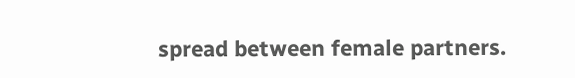spread between female partners.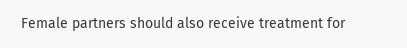Female partners should also receive treatment for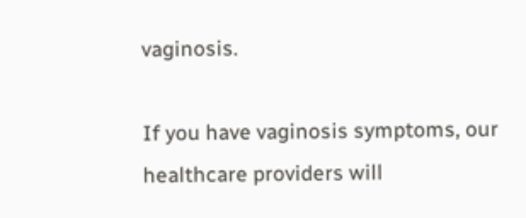vaginosis.

If you have vaginosis symptoms, our healthcare providers will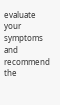evaluate your symptoms and recommend the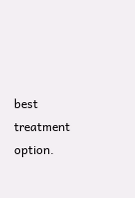best treatment option.